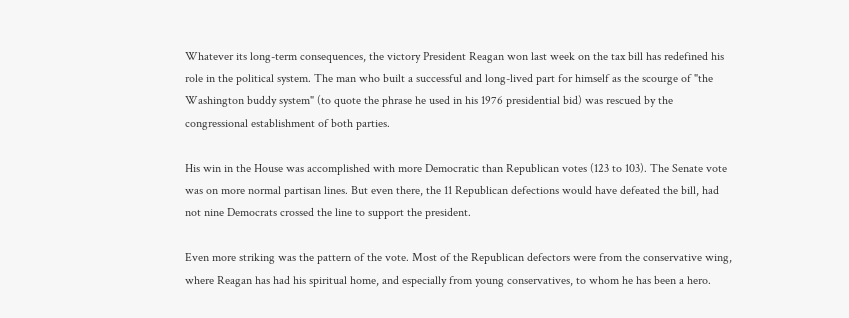Whatever its long-term consequences, the victory President Reagan won last week on the tax bill has redefined his role in the political system. The man who built a successful and long-lived part for himself as the scourge of "the Washington buddy system" (to quote the phrase he used in his 1976 presidential bid) was rescued by the congressional establishment of both parties.

His win in the House was accomplished with more Democratic than Republican votes (123 to 103). The Senate vote was on more normal partisan lines. But even there, the 11 Republican defections would have defeated the bill, had not nine Democrats crossed the line to support the president.

Even more striking was the pattern of the vote. Most of the Republican defectors were from the conservative wing, where Reagan has had his spiritual home, and especially from young conservatives, to whom he has been a hero.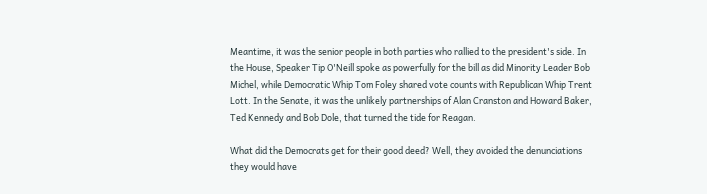Meantime, it was the senior people in both parties who rallied to the president's side. In the House, Speaker Tip O'Neill spoke as powerfully for the bill as did Minority Leader Bob Michel, while Democratic Whip Tom Foley shared vote counts with Republican Whip Trent Lott. In the Senate, it was the unlikely partnerships of Alan Cranston and Howard Baker, Ted Kennedy and Bob Dole, that turned the tide for Reagan.

What did the Democrats get for their good deed? Well, they avoided the denunciations they would have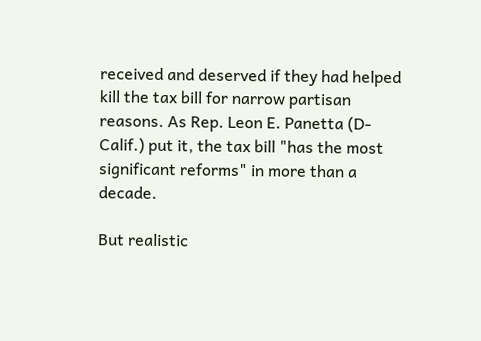received and deserved if they had helped kill the tax bill for narrow partisan reasons. As Rep. Leon E. Panetta (D-Calif.) put it, the tax bill "has the most significant reforms" in more than a decade.

But realistic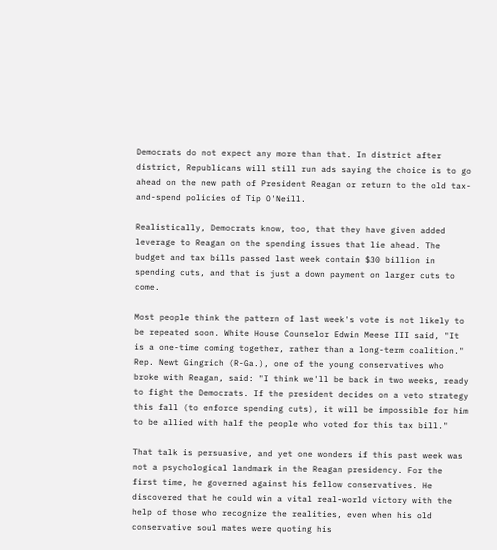Democrats do not expect any more than that. In district after district, Republicans will still run ads saying the choice is to go ahead on the new path of President Reagan or return to the old tax-and-spend policies of Tip O'Neill.

Realistically, Democrats know, too, that they have given added leverage to Reagan on the spending issues that lie ahead. The budget and tax bills passed last week contain $30 billion in spending cuts, and that is just a down payment on larger cuts to come.

Most people think the pattern of last week's vote is not likely to be repeated soon. White House Counselor Edwin Meese III said, "It is a one-time coming together, rather than a long-term coalition." Rep. Newt Gingrich (R-Ga.), one of the young conservatives who broke with Reagan, said: "I think we'll be back in two weeks, ready to fight the Democrats. If the president decides on a veto strategy this fall (to enforce spending cuts), it will be impossible for him to be allied with half the people who voted for this tax bill."

That talk is persuasive, and yet one wonders if this past week was not a psychological landmark in the Reagan presidency. For the first time, he governed against his fellow conservatives. He discovered that he could win a vital real-world victory with the help of those who recognize the realities, even when his old conservative soul mates were quoting his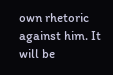own rhetoric against him. It will be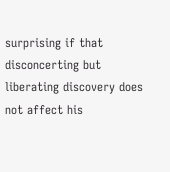surprising if that disconcerting but liberating discovery does not affect his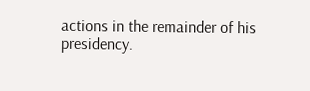actions in the remainder of his presidency.